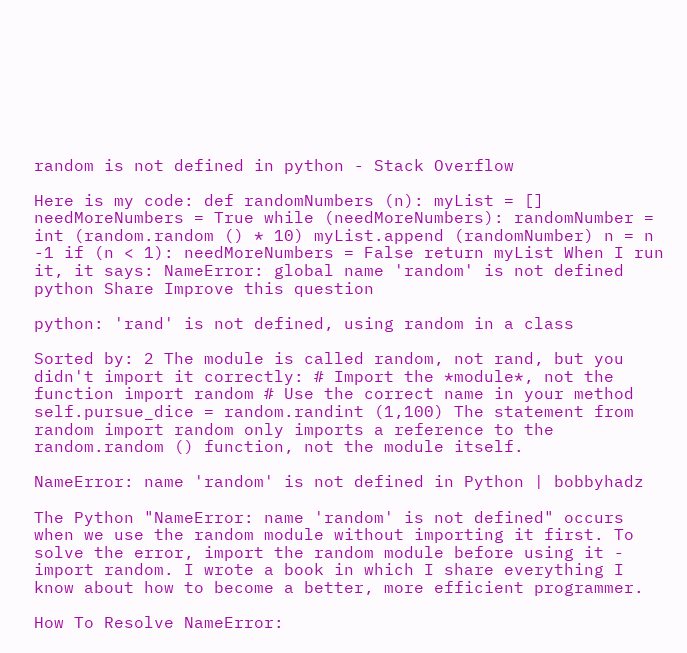random is not defined in python - Stack Overflow

Here is my code: def randomNumbers (n): myList = [] needMoreNumbers = True while (needMoreNumbers): randomNumber = int (random.random () * 10) myList.append (randomNumber) n = n -1 if (n < 1): needMoreNumbers = False return myList When I run it, it says: NameError: global name 'random' is not defined python Share Improve this question

python: 'rand' is not defined, using random in a class

Sorted by: 2 The module is called random, not rand, but you didn't import it correctly: # Import the *module*, not the function import random # Use the correct name in your method self.pursue_dice = random.randint (1,100) The statement from random import random only imports a reference to the random.random () function, not the module itself.

NameError: name 'random' is not defined in Python | bobbyhadz

The Python "NameError: name 'random' is not defined" occurs when we use the random module without importing it first. To solve the error, import the random module before using it - import random. I wrote a book in which I share everything I know about how to become a better, more efficient programmer.

How To Resolve NameError: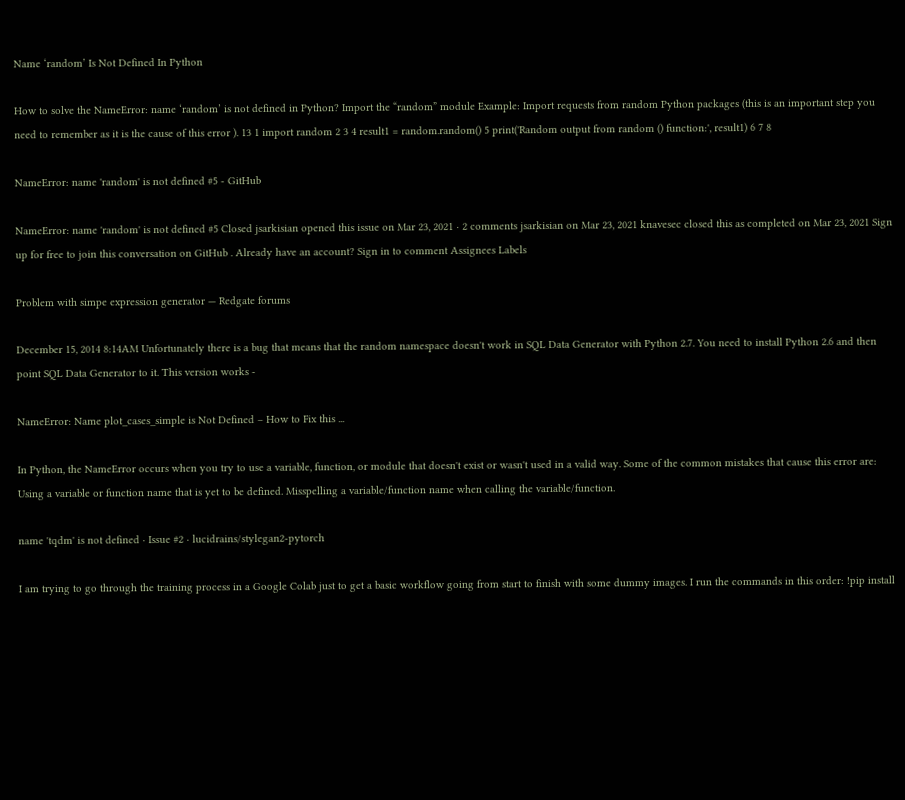Name ‘random’ Is Not Defined In Python

How to solve the NameError: name ‘random’ is not defined in Python? Import the “random” module Example: Import requests from random Python packages (this is an important step you need to remember as it is the cause of this error ). 13 1 import random 2 3 4 result1 = random.random() 5 print('Random output from random () function:', result1) 6 7 8

NameError: name 'random' is not defined #5 - GitHub

NameError: name 'random' is not defined #5 Closed jsarkisian opened this issue on Mar 23, 2021 · 2 comments jsarkisian on Mar 23, 2021 knavesec closed this as completed on Mar 23, 2021 Sign up for free to join this conversation on GitHub . Already have an account? Sign in to comment Assignees Labels

Problem with simpe expression generator — Redgate forums

December 15, 2014 8:14AM Unfortunately there is a bug that means that the random namespace doesn't work in SQL Data Generator with Python 2.7. You need to install Python 2.6 and then point SQL Data Generator to it. This version works -

NameError: Name plot_cases_simple is Not Defined – How to Fix this ...

In Python, the NameError occurs when you try to use a variable, function, or module that doesn't exist or wasn't used in a valid way. Some of the common mistakes that cause this error are: Using a variable or function name that is yet to be defined. Misspelling a variable/function name when calling the variable/function.

name 'tqdm' is not defined · Issue #2 · lucidrains/stylegan2-pytorch

I am trying to go through the training process in a Google Colab just to get a basic workflow going from start to finish with some dummy images. I run the commands in this order: !pip install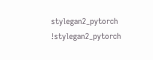stylegan2_pytorch !stylegan2_pytorch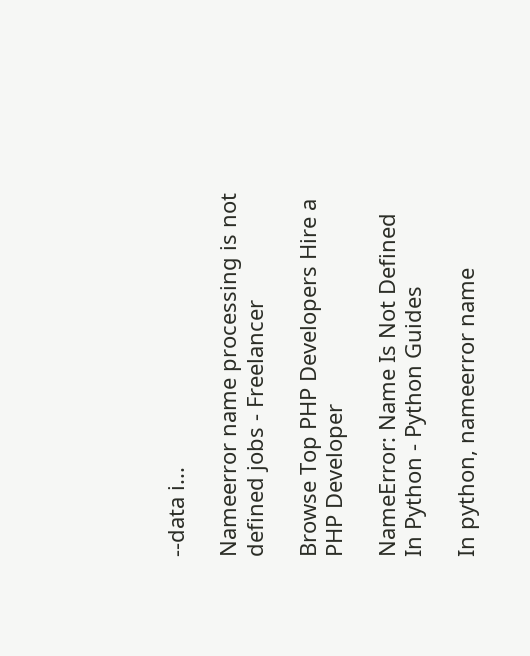--data i...

Nameerror name processing is not defined jobs - Freelancer

Browse Top PHP Developers Hire a PHP Developer

NameError: Name Is Not Defined In Python - Python Guides

In python, nameerror name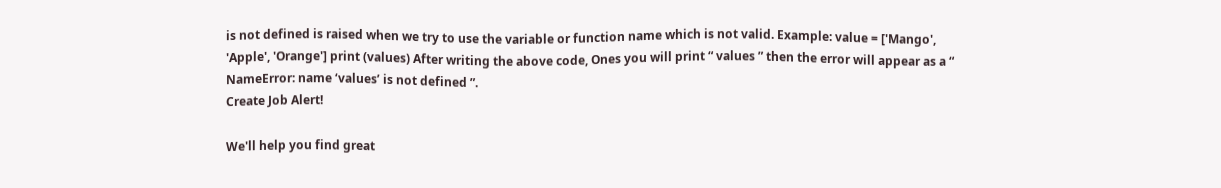is not defined is raised when we try to use the variable or function name which is not valid. Example: value = ['Mango', 'Apple', 'Orange'] print (values) After writing the above code, Ones you will print “ values ” then the error will appear as a “ NameError: name ‘values’ is not defined ”.
Create Job Alert!

We'll help you find great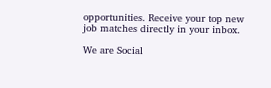opportunities. Receive your top new job matches directly in your inbox.

We are Social